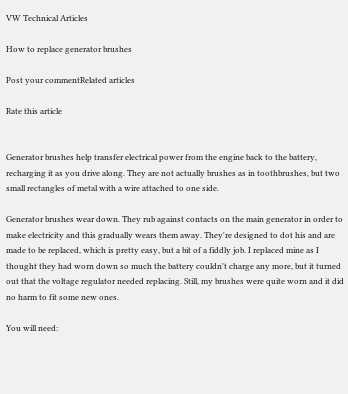VW Technical Articles

How to replace generator brushes

Post your commentRelated articles

Rate this article


Generator brushes help transfer electrical power from the engine back to the battery, recharging it as you drive along. They are not actually brushes as in toothbrushes, but two small rectangles of metal with a wire attached to one side.

Generator brushes wear down. They rub against contacts on the main generator in order to make electricity and this gradually wears them away. They're designed to dot his and are made to be replaced, which is pretty easy, but a bit of a fiddly job. I replaced mine as I thought they had worn down so much the battery couldn't charge any more, but it turned out that the voltage regulator needed replacing. Still, my brushes were quite worn and it did no harm to fit some new ones.

You will need: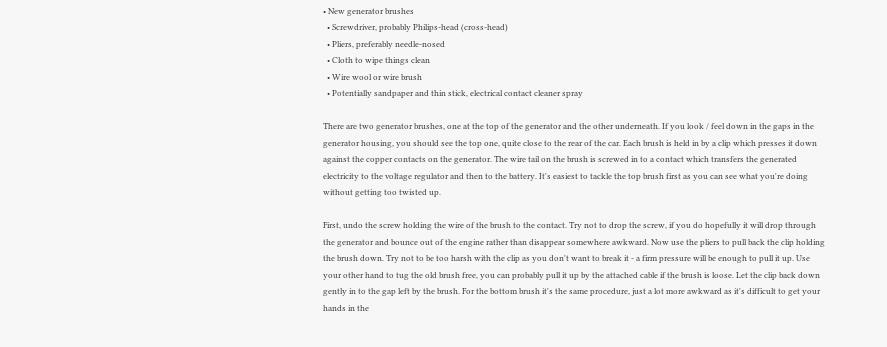• New generator brushes
  • Screwdriver, probably Philips-head (cross-head)
  • Pliers, preferably needle-nosed
  • Cloth to wipe things clean
  • Wire wool or wire brush
  • Potentially sandpaper and thin stick, electrical contact cleaner spray

There are two generator brushes, one at the top of the generator and the other underneath. If you look / feel down in the gaps in the generator housing, you should see the top one, quite close to the rear of the car. Each brush is held in by a clip which presses it down against the copper contacts on the generator. The wire tail on the brush is screwed in to a contact which transfers the generated electricity to the voltage regulator and then to the battery. It's easiest to tackle the top brush first as you can see what you're doing without getting too twisted up.

First, undo the screw holding the wire of the brush to the contact. Try not to drop the screw, if you do hopefully it will drop through the generator and bounce out of the engine rather than disappear somewhere awkward. Now use the pliers to pull back the clip holding the brush down. Try not to be too harsh with the clip as you don't want to break it - a firm pressure will be enough to pull it up. Use your other hand to tug the old brush free, you can probably pull it up by the attached cable if the brush is loose. Let the clip back down gently in to the gap left by the brush. For the bottom brush it's the same procedure, just a lot more awkward as it's difficult to get your hands in the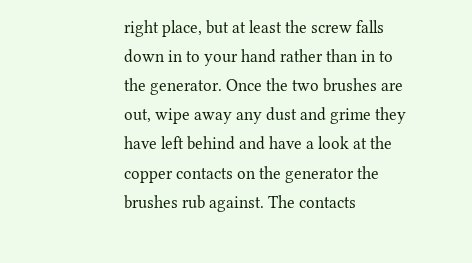right place, but at least the screw falls down in to your hand rather than in to the generator. Once the two brushes are out, wipe away any dust and grime they have left behind and have a look at the copper contacts on the generator the brushes rub against. The contacts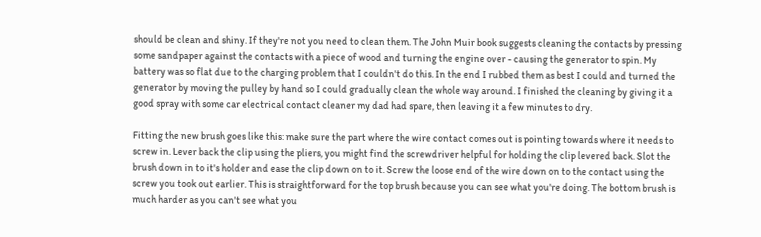should be clean and shiny. If they're not you need to clean them. The John Muir book suggests cleaning the contacts by pressing some sandpaper against the contacts with a piece of wood and turning the engine over - causing the generator to spin. My battery was so flat due to the charging problem that I couldn't do this. In the end I rubbed them as best I could and turned the generator by moving the pulley by hand so I could gradually clean the whole way around. I finished the cleaning by giving it a good spray with some car electrical contact cleaner my dad had spare, then leaving it a few minutes to dry.

Fitting the new brush goes like this: make sure the part where the wire contact comes out is pointing towards where it needs to screw in. Lever back the clip using the pliers, you might find the screwdriver helpful for holding the clip levered back. Slot the brush down in to it's holder and ease the clip down on to it. Screw the loose end of the wire down on to the contact using the screw you took out earlier. This is straightforward for the top brush because you can see what you're doing. The bottom brush is much harder as you can't see what you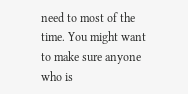need to most of the time. You might want to make sure anyone who is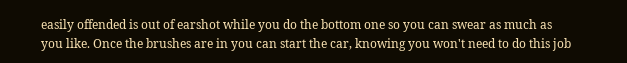easily offended is out of earshot while you do the bottom one so you can swear as much as you like. Once the brushes are in you can start the car, knowing you won't need to do this job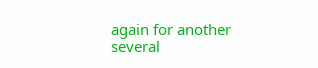again for another several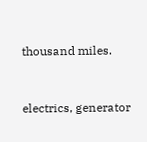thousand miles.


electrics, generator